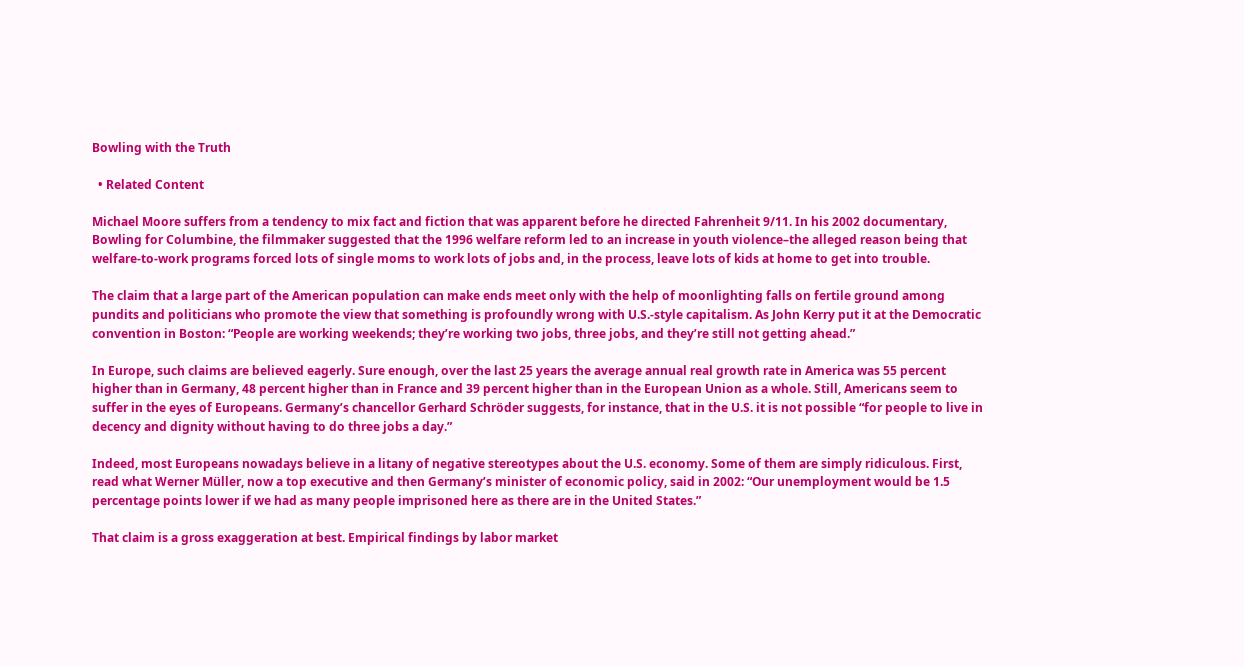Bowling with the Truth

  • Related Content

Michael Moore suffers from a tendency to mix fact and fiction that was apparent before he directed Fahrenheit 9/11. In his 2002 documentary, Bowling for Columbine, the filmmaker suggested that the 1996 welfare reform led to an increase in youth violence–the alleged reason being that welfare‐to‐work programs forced lots of single moms to work lots of jobs and, in the process, leave lots of kids at home to get into trouble.

The claim that a large part of the American population can make ends meet only with the help of moonlighting falls on fertile ground among pundits and politicians who promote the view that something is profoundly wrong with U.S.-style capitalism. As John Kerry put it at the Democratic convention in Boston: “People are working weekends; they’re working two jobs, three jobs, and they’re still not getting ahead.”

In Europe, such claims are believed eagerly. Sure enough, over the last 25 years the average annual real growth rate in America was 55 percent higher than in Germany, 48 percent higher than in France and 39 percent higher than in the European Union as a whole. Still, Americans seem to suffer in the eyes of Europeans. Germany’s chancellor Gerhard Schröder suggests, for instance, that in the U.S. it is not possible “for people to live in decency and dignity without having to do three jobs a day.”

Indeed, most Europeans nowadays believe in a litany of negative stereotypes about the U.S. economy. Some of them are simply ridiculous. First, read what Werner Müller, now a top executive and then Germany’s minister of economic policy, said in 2002: “Our unemployment would be 1.5 percentage points lower if we had as many people imprisoned here as there are in the United States.”

That claim is a gross exaggeration at best. Empirical findings by labor market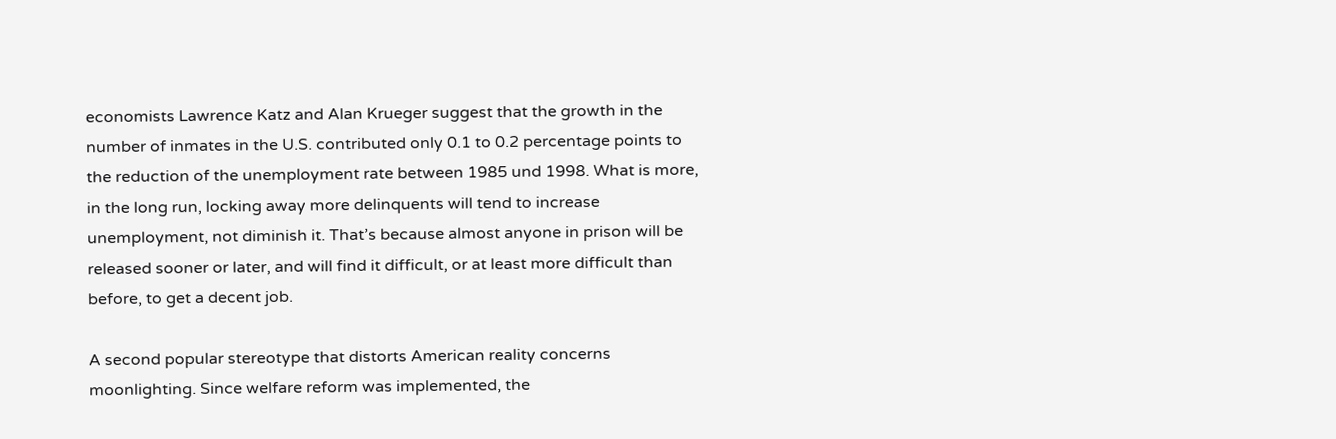economists Lawrence Katz and Alan Krueger suggest that the growth in the number of inmates in the U.S. contributed only 0.1 to 0.2 percentage points to the reduction of the unemployment rate between 1985 und 1998. What is more, in the long run, locking away more delinquents will tend to increase unemployment, not diminish it. That’s because almost anyone in prison will be released sooner or later, and will find it difficult, or at least more difficult than before, to get a decent job.

A second popular stereotype that distorts American reality concerns moonlighting. Since welfare reform was implemented, the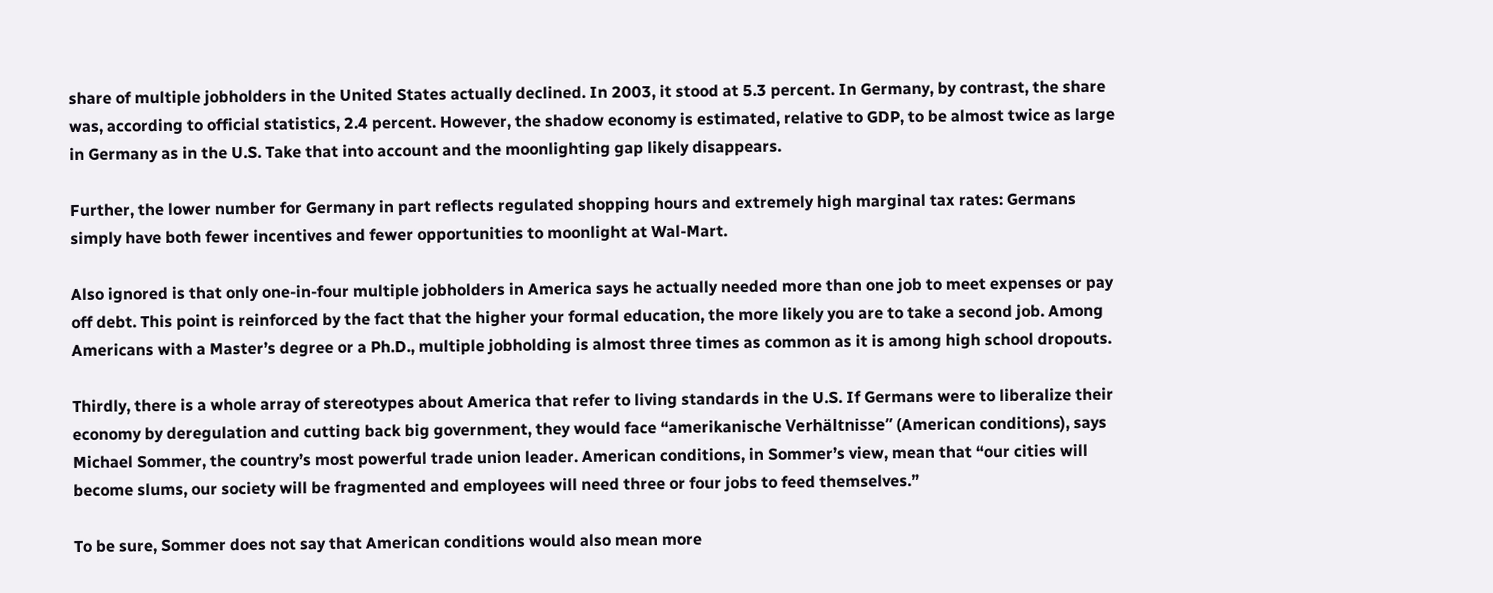share of multiple jobholders in the United States actually declined. In 2003, it stood at 5.3 percent. In Germany, by contrast, the share was, according to official statistics, 2.4 percent. However, the shadow economy is estimated, relative to GDP, to be almost twice as large in Germany as in the U.S. Take that into account and the moonlighting gap likely disappears.

Further, the lower number for Germany in part reflects regulated shopping hours and extremely high marginal tax rates: Germans simply have both fewer incentives and fewer opportunities to moonlight at Wal‐Mart.

Also ignored is that only one‐in‐four multiple jobholders in America says he actually needed more than one job to meet expenses or pay off debt. This point is reinforced by the fact that the higher your formal education, the more likely you are to take a second job. Among Americans with a Master’s degree or a Ph.D., multiple jobholding is almost three times as common as it is among high school dropouts.

Thirdly, there is a whole array of stereotypes about America that refer to living standards in the U.S. If Germans were to liberalize their economy by deregulation and cutting back big government, they would face “amerikanische Verhältnisse” (American conditions), says Michael Sommer, the country’s most powerful trade union leader. American conditions, in Sommer’s view, mean that “our cities will become slums, our society will be fragmented and employees will need three or four jobs to feed themselves.”

To be sure, Sommer does not say that American conditions would also mean more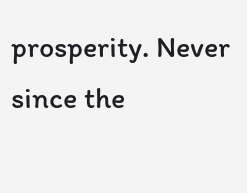prosperity. Never since the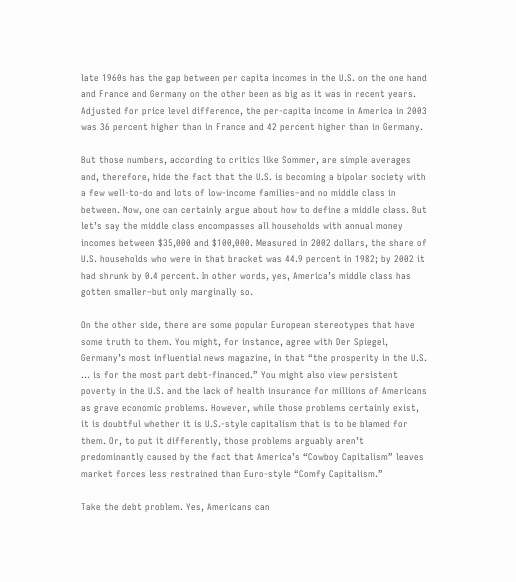late 1960s has the gap between per capita incomes in the U.S. on the one hand and France and Germany on the other been as big as it was in recent years. Adjusted for price level difference, the per‐capita income in America in 2003 was 36 percent higher than in France and 42 percent higher than in Germany.

But those numbers, according to critics like Sommer, are simple averages and, therefore, hide the fact that the U.S. is becoming a bipolar society with a few well‐to‐do and lots of low‐income families–and no middle class in between. Now, one can certainly argue about how to define a middle class. But let’s say the middle class encompasses all households with annual money incomes between $35,000 and $100,000. Measured in 2002 dollars, the share of U.S. households who were in that bracket was 44.9 percent in 1982; by 2002 it had shrunk by 0.4 percent. In other words, yes, America’s middle class has gotten smaller–but only marginally so.

On the other side, there are some popular European stereotypes that have some truth to them. You might, for instance, agree with Der Spiegel, Germany’s most influential news magazine, in that “the prosperity in the U.S. … is for the most part debt‐financed.” You might also view persistent poverty in the U.S. and the lack of health insurance for millions of Americans as grave economic problems. However, while those problems certainly exist, it is doubtful whether it is U.S.-style capitalism that is to be blamed for them. Or, to put it differently, those problems arguably aren’t predominantly caused by the fact that America’s “Cowboy Capitalism” leaves market forces less restrained than Euro‐style “Comfy Capitalism.”

Take the debt problem. Yes, Americans can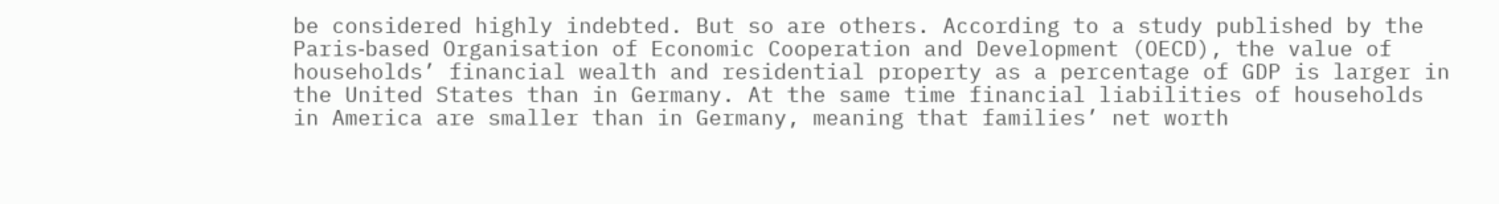be considered highly indebted. But so are others. According to a study published by the Paris‐based Organisation of Economic Cooperation and Development (OECD), the value of households’ financial wealth and residential property as a percentage of GDP is larger in the United States than in Germany. At the same time financial liabilities of households in America are smaller than in Germany, meaning that families’ net worth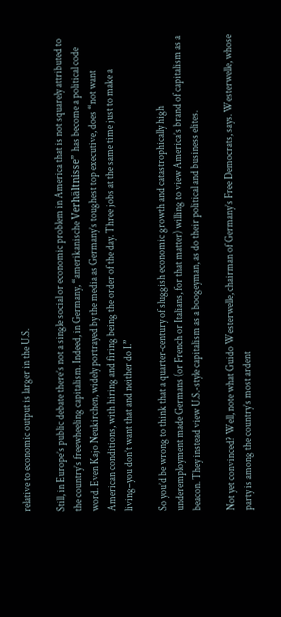relative to economic output is larger in the U.S.

Still, in Europe’s public debate there’s not a single social or economic problem in America that is not squarely attributed to the country’s freewheeling capitalism. Indeed, in Germany, “amerikanische Verhältnisse” has become a political code word. Even Kajo Neukirchen, widely portrayed by the media as Germany’s toughest top executive, does “not want American conditions, with hiring and firing being the order of the day. Three jobs at the same time just to make a living–you don’t want that and neither do I.”

So you’d be wrong to think that a quarter‐century of sluggish economic growth and catastrophically high underemployment made Germans (or French or Italians, for that matter) willing to view America’s brand of capitalism as a beacon. They instead view U.S.-style capitalism as a boogeyman, as do their political and business elites.

Not yet convinced? Well, note what Guido Westerwelle, chairman of Germany’s Free Democrats, says. Westerwelle, whose party is among the country’s most ardent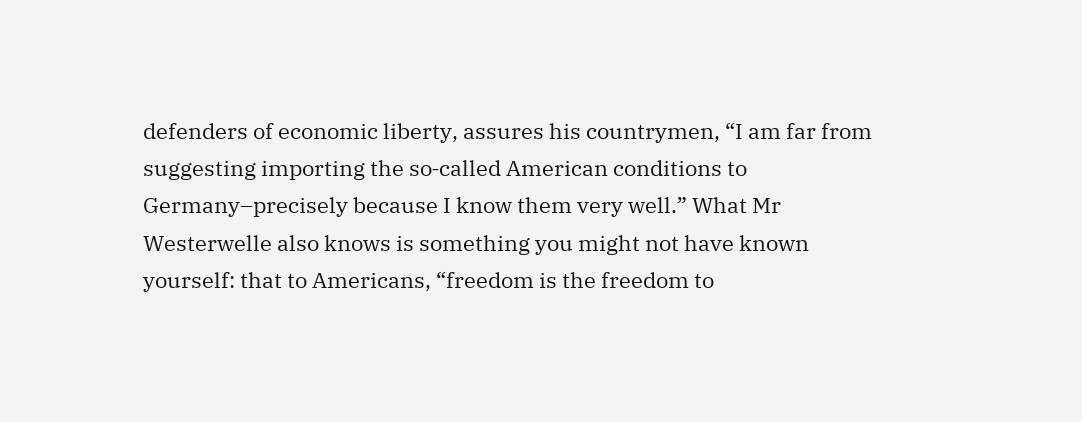defenders of economic liberty, assures his countrymen, “I am far from suggesting importing the so‐called American conditions to Germany–precisely because I know them very well.” What Mr Westerwelle also knows is something you might not have known yourself: that to Americans, “freedom is the freedom to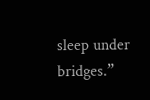sleep under bridges.”